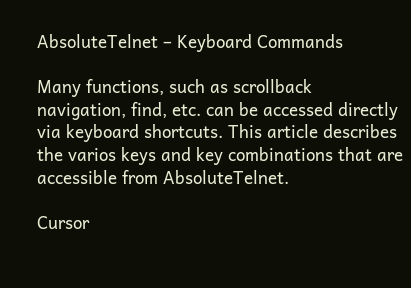AbsoluteTelnet – Keyboard Commands

Many functions, such as scrollback navigation, find, etc. can be accessed directly via keyboard shortcuts. This article describes the varios keys and key combinations that are accessible from AbsoluteTelnet.

Cursor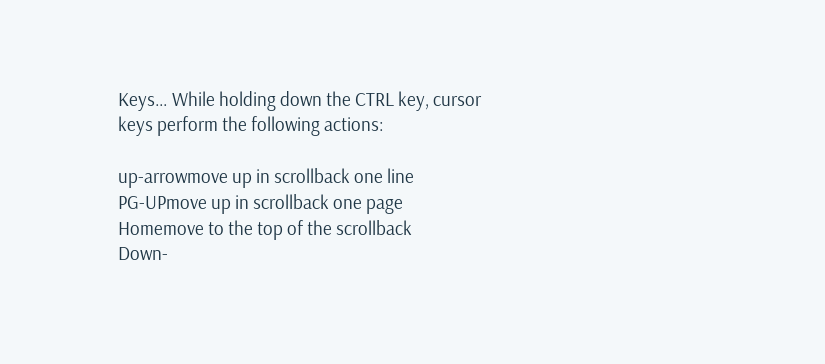Keys… While holding down the CTRL key, cursor keys perform the following actions:

up-arrowmove up in scrollback one line
PG-UPmove up in scrollback one page
Homemove to the top of the scrollback
Down-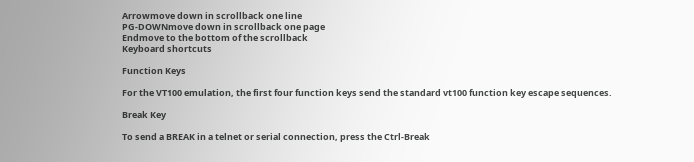Arrowmove down in scrollback one line
PG-DOWNmove down in scrollback one page
Endmove to the bottom of the scrollback
Keyboard shortcuts

Function Keys

For the VT100 emulation, the first four function keys send the standard vt100 function key escape sequences.

Break Key

To send a BREAK in a telnet or serial connection, press the Ctrl-Break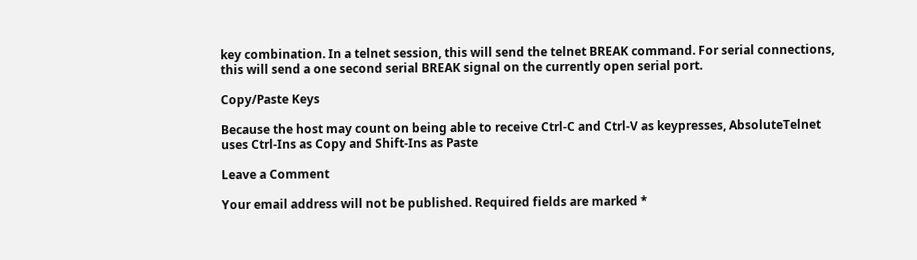key combination. In a telnet session, this will send the telnet BREAK command. For serial connections, this will send a one second serial BREAK signal on the currently open serial port.

Copy/Paste Keys

Because the host may count on being able to receive Ctrl-C and Ctrl-V as keypresses, AbsoluteTelnet uses Ctrl-Ins as Copy and Shift-Ins as Paste

Leave a Comment

Your email address will not be published. Required fields are marked *